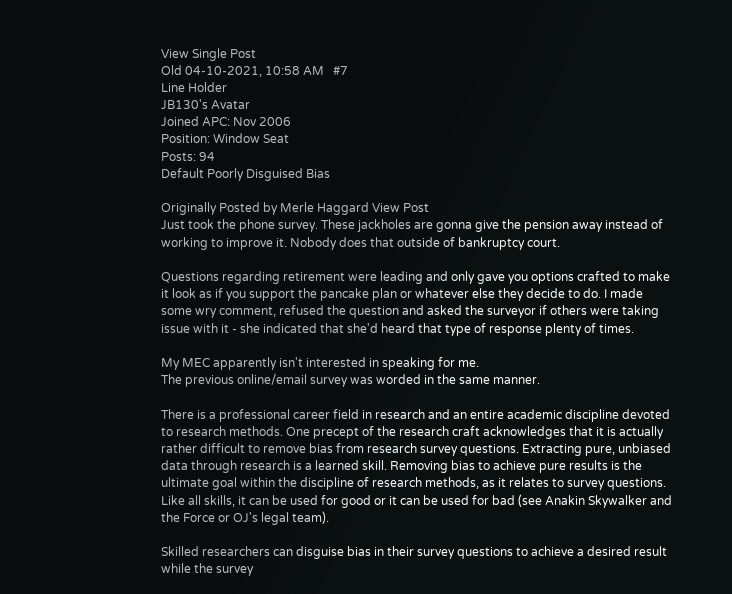View Single Post
Old 04-10-2021, 10:58 AM   #7
Line Holder
JB130's Avatar
Joined APC: Nov 2006
Position: Window Seat
Posts: 94
Default Poorly Disguised Bias

Originally Posted by Merle Haggard View Post
Just took the phone survey. These jackholes are gonna give the pension away instead of working to improve it. Nobody does that outside of bankruptcy court.

Questions regarding retirement were leading and only gave you options crafted to make it look as if you support the pancake plan or whatever else they decide to do. I made some wry comment, refused the question and asked the surveyor if others were taking issue with it - she indicated that she'd heard that type of response plenty of times.

My MEC apparently isn't interested in speaking for me.
The previous online/email survey was worded in the same manner.

There is a professional career field in research and an entire academic discipline devoted to research methods. One precept of the research craft acknowledges that it is actually rather difficult to remove bias from research survey questions. Extracting pure, unbiased data through research is a learned skill. Removing bias to achieve pure results is the ultimate goal within the discipline of research methods, as it relates to survey questions. Like all skills, it can be used for good or it can be used for bad (see Anakin Skywalker and the Force or OJ's legal team).

Skilled researchers can disguise bias in their survey questions to achieve a desired result while the survey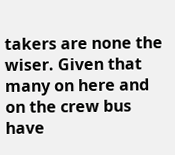takers are none the wiser. Given that many on here and on the crew bus have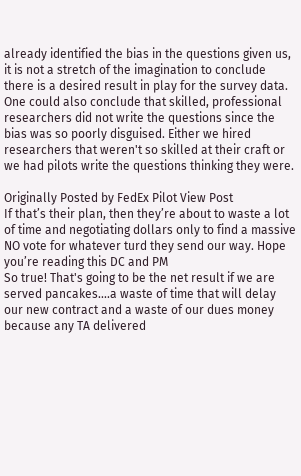already identified the bias in the questions given us, it is not a stretch of the imagination to conclude there is a desired result in play for the survey data. One could also conclude that skilled, professional researchers did not write the questions since the bias was so poorly disguised. Either we hired researchers that weren't so skilled at their craft or we had pilots write the questions thinking they were.

Originally Posted by FedEx Pilot View Post
If that’s their plan, then they’re about to waste a lot of time and negotiating dollars only to find a massive NO vote for whatever turd they send our way. Hope you’re reading this DC and PM
So true! That's going to be the net result if we are served pancakes....a waste of time that will delay our new contract and a waste of our dues money because any TA delivered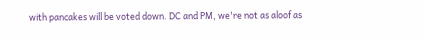with pancakes will be voted down. DC and PM, we're not as aloof as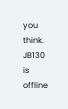you think.
JB130 is offline